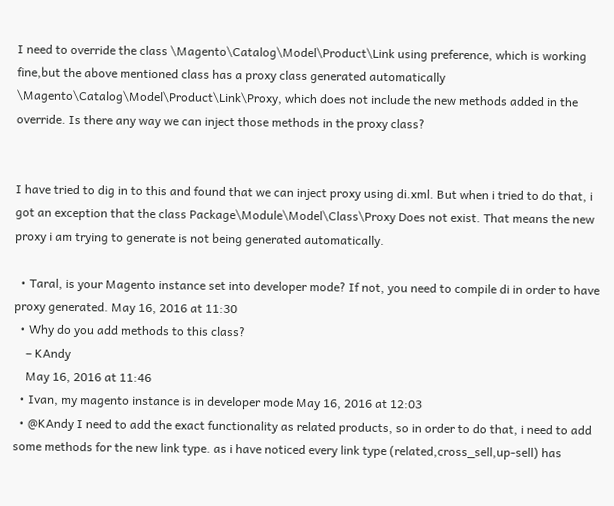I need to override the class \Magento\Catalog\Model\Product\Link using preference, which is working fine,but the above mentioned class has a proxy class generated automatically \Magento\Catalog\Model\Product\Link\Proxy, which does not include the new methods added in the override. Is there any way we can inject those methods in the proxy class?


I have tried to dig in to this and found that we can inject proxy using di.xml. But when i tried to do that, i got an exception that the class Package\Module\Model\Class\Proxy Does not exist. That means the new proxy i am trying to generate is not being generated automatically.

  • Taral, is your Magento instance set into developer mode? If not, you need to compile di in order to have proxy generated. May 16, 2016 at 11:30
  • Why do you add methods to this class?
    – KAndy
    May 16, 2016 at 11:46
  • Ivan, my magento instance is in developer mode May 16, 2016 at 12:03
  • @KAndy I need to add the exact functionality as related products, so in order to do that, i need to add some methods for the new link type. as i have noticed every link type (related,cross_sell,up-sell) has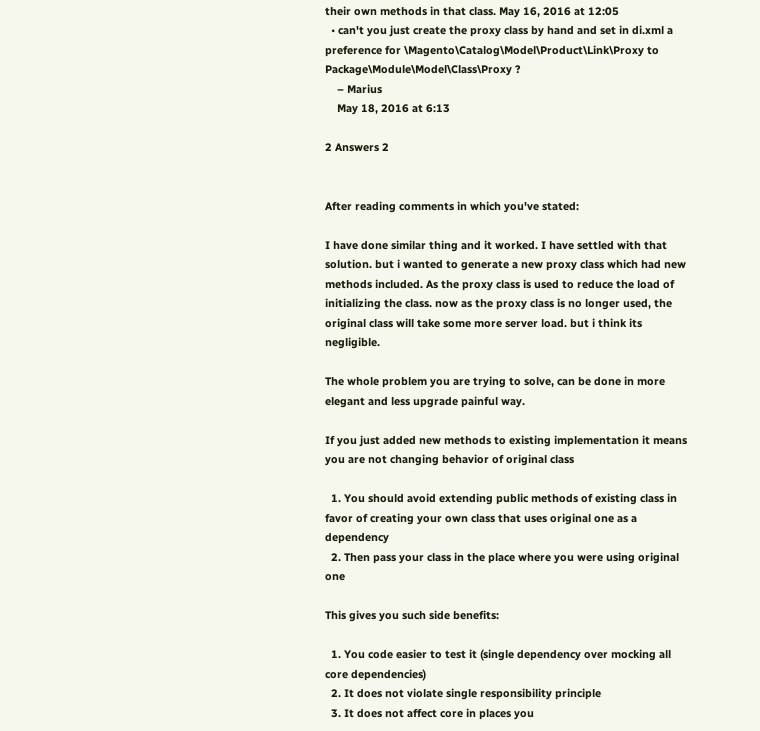their own methods in that class. May 16, 2016 at 12:05
  • can't you just create the proxy class by hand and set in di.xml a preference for \Magento\Catalog\Model\Product\Link\Proxy to Package\Module\Model\Class\Proxy ?
    – Marius
    May 18, 2016 at 6:13

2 Answers 2


After reading comments in which you've stated:

I have done similar thing and it worked. I have settled with that solution. but i wanted to generate a new proxy class which had new methods included. As the proxy class is used to reduce the load of initializing the class. now as the proxy class is no longer used, the original class will take some more server load. but i think its negligible.

The whole problem you are trying to solve, can be done in more elegant and less upgrade painful way.

If you just added new methods to existing implementation it means you are not changing behavior of original class

  1. You should avoid extending public methods of existing class in favor of creating your own class that uses original one as a dependency
  2. Then pass your class in the place where you were using original one

This gives you such side benefits:

  1. You code easier to test it (single dependency over mocking all core dependencies)
  2. It does not violate single responsibility principle
  3. It does not affect core in places you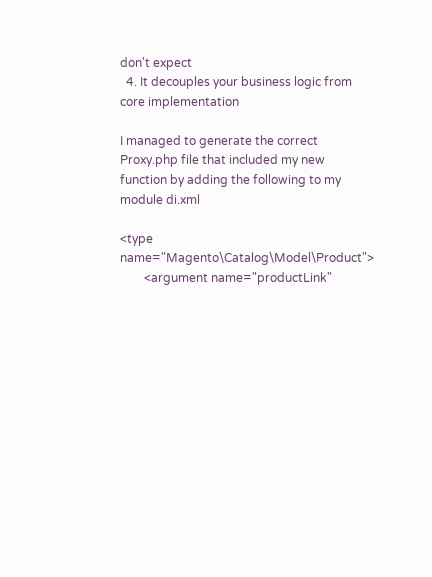don't expect
  4. It decouples your business logic from core implementation

I managed to generate the correct Proxy.php file that included my new function by adding the following to my module di.xml

<type name="Magento\Catalog\Model\Product">
        <argument name="productLink"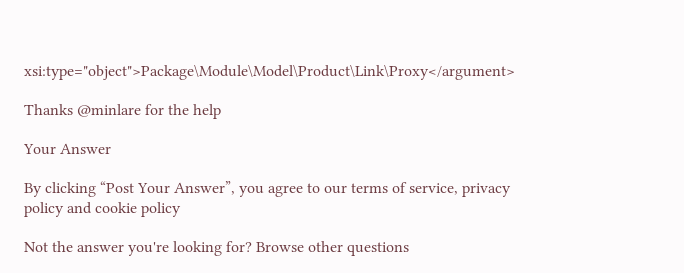xsi:type="object">Package\Module\Model\Product\Link\Proxy</argument>

Thanks @minlare for the help

Your Answer

By clicking “Post Your Answer”, you agree to our terms of service, privacy policy and cookie policy

Not the answer you're looking for? Browse other questions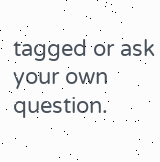tagged or ask your own question.